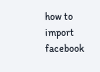how to import facebook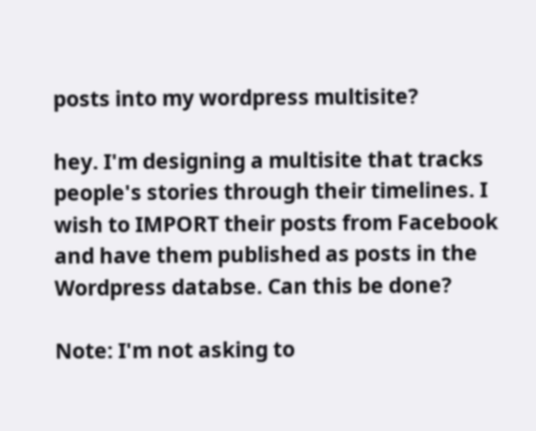posts into my wordpress multisite?

hey. I'm designing a multisite that tracks people's stories through their timelines. I wish to IMPORT their posts from Facebook and have them published as posts in the Wordpress databse. Can this be done?

Note: I'm not asking to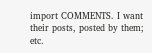import COMMENTS. I want their posts, posted by them; etc.